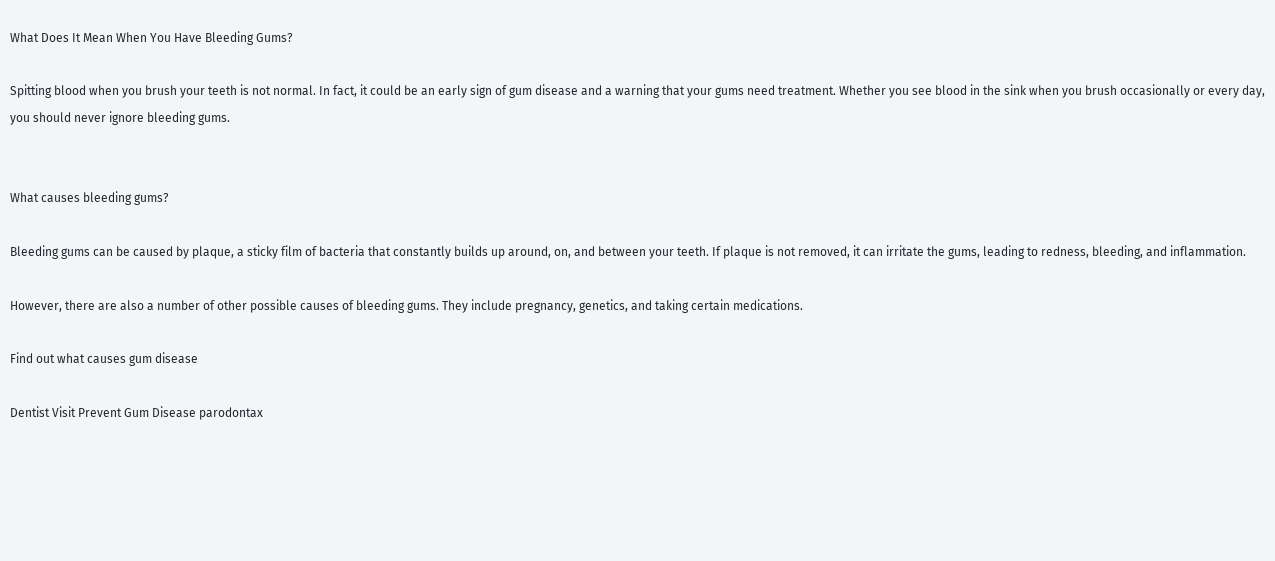What Does It Mean When You Have Bleeding Gums?

Spitting blood when you brush your teeth is not normal. In fact, it could be an early sign of gum disease and a warning that your gums need treatment. Whether you see blood in the sink when you brush occasionally or every day, you should never ignore bleeding gums.


What causes bleeding gums?

Bleeding gums can be caused by plaque, a sticky film of bacteria that constantly builds up around, on, and between your teeth. If plaque is not removed, it can irritate the gums, leading to redness, bleeding, and inflammation.

However, there are also a number of other possible causes of bleeding gums. They include pregnancy, genetics, and taking certain medications.

Find out what causes gum disease

Dentist Visit Prevent Gum Disease parodontax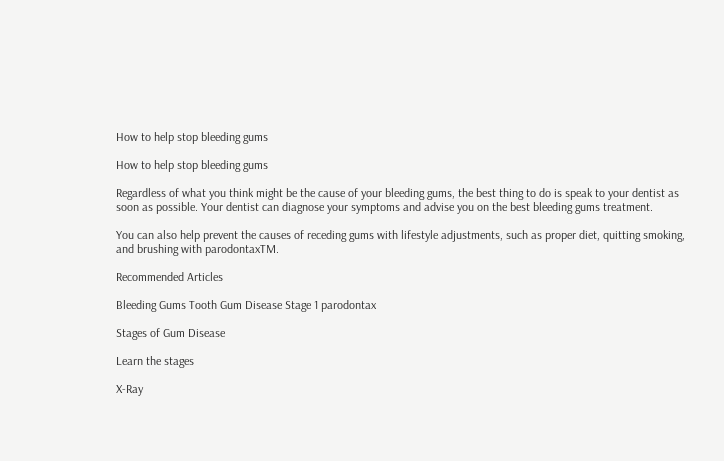How to help stop bleeding gums

How to help stop bleeding gums

Regardless of what you think might be the cause of your bleeding gums, the best thing to do is speak to your dentist as soon as possible. Your dentist can diagnose your symptoms and advise you on the best bleeding gums treatment.

You can also help prevent the causes of receding gums with lifestyle adjustments, such as proper diet, quitting smoking, and brushing with parodontaxTM.

Recommended Articles

Bleeding Gums Tooth Gum Disease Stage 1 parodontax

Stages of Gum Disease

Learn the stages

X-Ray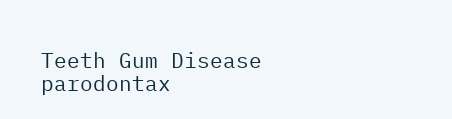Teeth Gum Disease parodontax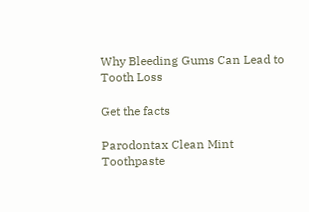Why Bleeding Gums Can Lead to Tooth Loss

Get the facts

Parodontax Clean Mint Toothpaste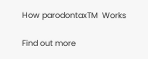How parodontaxTM  Works

Find out more